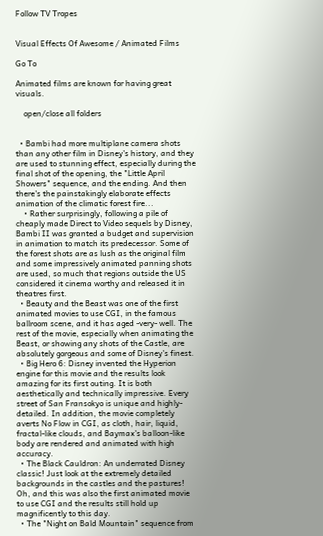Follow TV Tropes


Visual Effects Of Awesome / Animated Films

Go To

Animated films are known for having great visuals.

    open/close all folders


  • Bambi had more multiplane camera shots than any other film in Disney's history, and they are used to stunning effect, especially during the final shot of the opening, the "Little April Showers" sequence, and the ending. And then there's the painstakingly elaborate effects animation of the climatic forest fire...
    • Rather surprisingly, following a pile of cheaply made Direct to Video sequels by Disney, Bambi II was granted a budget and supervision in animation to match its predecessor. Some of the forest shots are as lush as the original film and some impressively animated panning shots are used, so much that regions outside the US considered it cinema worthy and released it in theatres first.
  • Beauty and the Beast was one of the first animated movies to use CGI, in the famous ballroom scene, and it has aged -very- well. The rest of the movie, especially when animating the Beast, or showing any shots of the Castle, are absolutely gorgeous and some of Disney's finest.
  • Big Hero 6: Disney invented the Hyperion engine for this movie and the results look amazing for its first outing. It is both aesthetically and technically impressive. Every street of San Fransokyo is unique and highly-detailed. In addition, the movie completely averts No Flow in CGI, as cloth, hair, liquid, fractal-like clouds, and Baymax's balloon-like body are rendered and animated with high accuracy.
  • The Black Cauldron: An underrated Disney classic! Just look at the extremely detailed backgrounds in the castles and the pastures! Oh, and this was also the first animated movie to use CGI and the results still hold up magnificently to this day.
  • The "Night on Bald Mountain" sequence from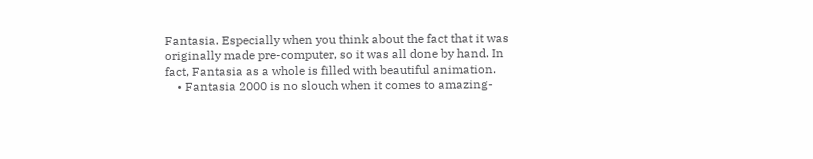Fantasia. Especially when you think about the fact that it was originally made pre-computer, so it was all done by hand. In fact, Fantasia as a whole is filled with beautiful animation.
    • Fantasia 2000 is no slouch when it comes to amazing-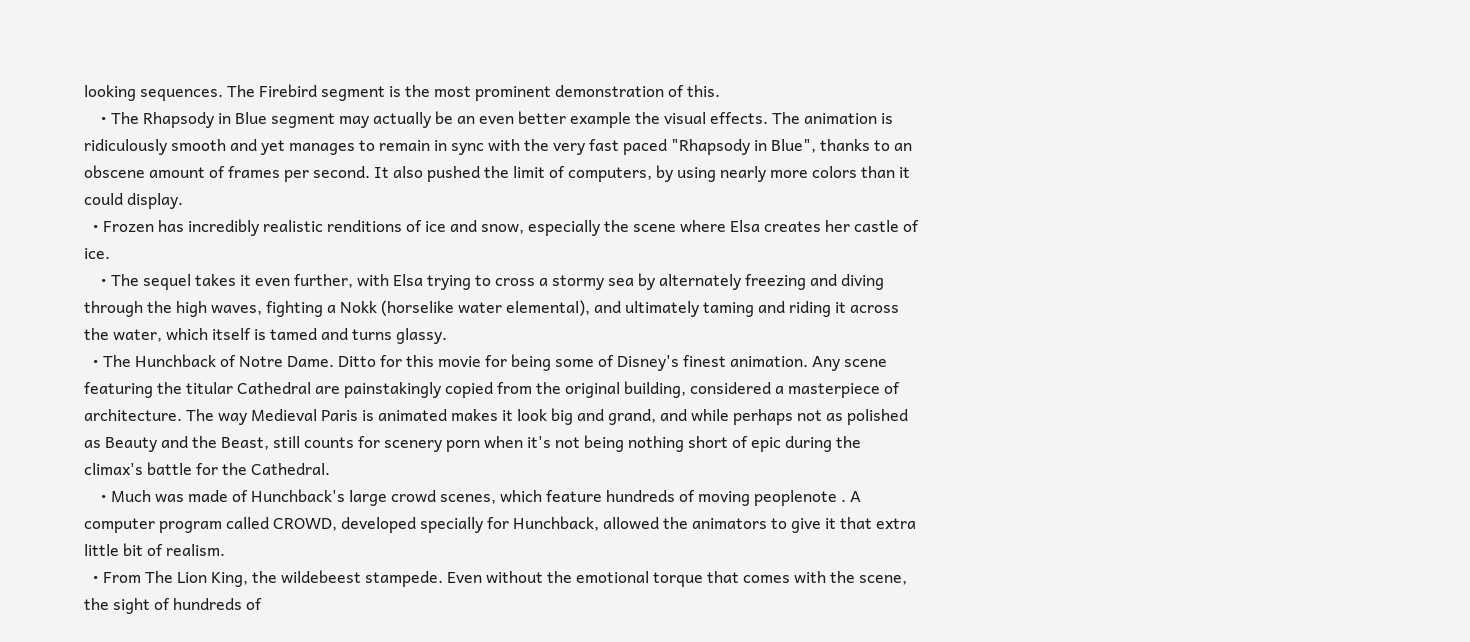looking sequences. The Firebird segment is the most prominent demonstration of this.
    • The Rhapsody in Blue segment may actually be an even better example the visual effects. The animation is ridiculously smooth and yet manages to remain in sync with the very fast paced "Rhapsody in Blue", thanks to an obscene amount of frames per second. It also pushed the limit of computers, by using nearly more colors than it could display.
  • Frozen has incredibly realistic renditions of ice and snow, especially the scene where Elsa creates her castle of ice.
    • The sequel takes it even further, with Elsa trying to cross a stormy sea by alternately freezing and diving through the high waves, fighting a Nokk (horselike water elemental), and ultimately taming and riding it across the water, which itself is tamed and turns glassy.
  • The Hunchback of Notre Dame. Ditto for this movie for being some of Disney's finest animation. Any scene featuring the titular Cathedral are painstakingly copied from the original building, considered a masterpiece of architecture. The way Medieval Paris is animated makes it look big and grand, and while perhaps not as polished as Beauty and the Beast, still counts for scenery porn when it's not being nothing short of epic during the climax's battle for the Cathedral.
    • Much was made of Hunchback's large crowd scenes, which feature hundreds of moving peoplenote . A computer program called CROWD, developed specially for Hunchback, allowed the animators to give it that extra little bit of realism.
  • From The Lion King, the wildebeest stampede. Even without the emotional torque that comes with the scene, the sight of hundreds of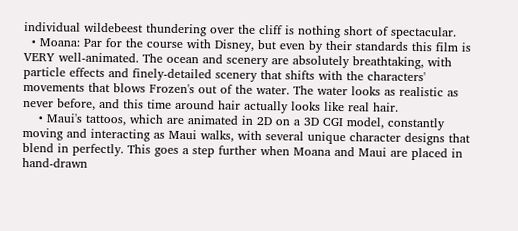individual wildebeest thundering over the cliff is nothing short of spectacular.
  • Moana: Par for the course with Disney, but even by their standards this film is VERY well-animated. The ocean and scenery are absolutely breathtaking, with particle effects and finely-detailed scenery that shifts with the characters' movements that blows Frozen's out of the water. The water looks as realistic as never before, and this time around hair actually looks like real hair.
    • Maui's tattoos, which are animated in 2D on a 3D CGI model, constantly moving and interacting as Maui walks, with several unique character designs that blend in perfectly. This goes a step further when Moana and Maui are placed in hand-drawn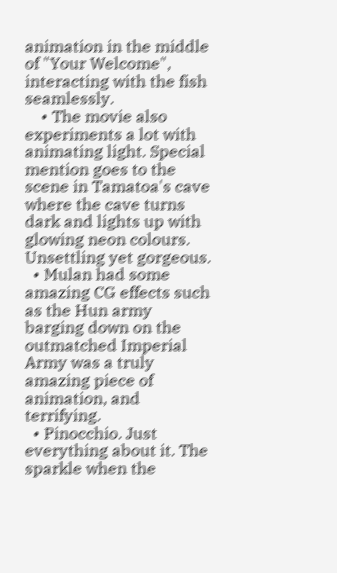animation in the middle of "Your Welcome", interacting with the fish seamlessly.
    • The movie also experiments a lot with animating light. Special mention goes to the scene in Tamatoa's cave where the cave turns dark and lights up with glowing neon colours. Unsettling yet gorgeous.
  • Mulan had some amazing CG effects such as the Hun army barging down on the outmatched Imperial Army was a truly amazing piece of animation, and terrifying.
  • Pinocchio. Just everything about it. The sparkle when the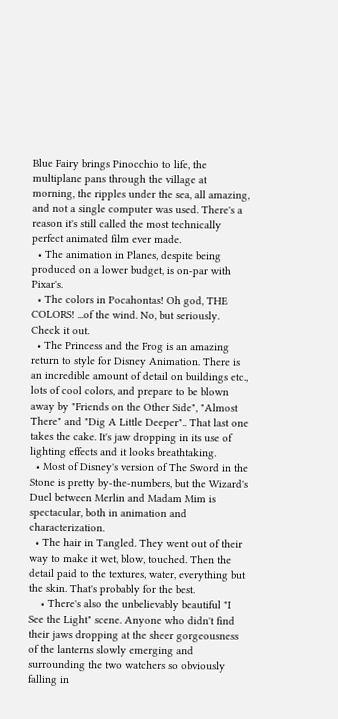Blue Fairy brings Pinocchio to life, the multiplane pans through the village at morning, the ripples under the sea, all amazing, and not a single computer was used. There's a reason it's still called the most technically perfect animated film ever made.
  • The animation in Planes, despite being produced on a lower budget, is on-par with Pixar's.
  • The colors in Pocahontas! Oh god, THE COLORS! ...of the wind. No, but seriously. Check it out.
  • The Princess and the Frog is an amazing return to style for Disney Animation. There is an incredible amount of detail on buildings etc., lots of cool colors, and prepare to be blown away by "Friends on the Other Side", "Almost There" and "Dig A Little Deeper".. That last one takes the cake. It's jaw dropping in its use of lighting effects and it looks breathtaking.
  • Most of Disney's version of The Sword in the Stone is pretty by-the-numbers, but the Wizard's Duel between Merlin and Madam Mim is spectacular, both in animation and characterization.
  • The hair in Tangled. They went out of their way to make it wet, blow, touched. Then the detail paid to the textures, water, everything but the skin. That's probably for the best.
    • There's also the unbelievably beautiful "I See the Light" scene. Anyone who didn't find their jaws dropping at the sheer gorgeousness of the lanterns slowly emerging and surrounding the two watchers so obviously falling in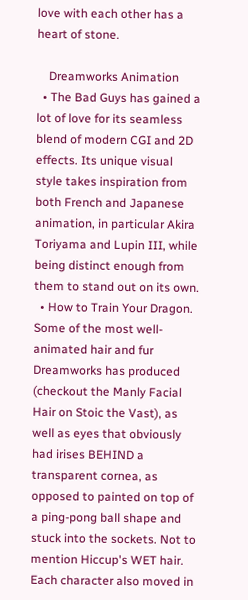love with each other has a heart of stone.

    Dreamworks Animation
  • The Bad Guys has gained a lot of love for its seamless blend of modern CGI and 2D effects. Its unique visual style takes inspiration from both French and Japanese animation, in particular Akira Toriyama and Lupin III, while being distinct enough from them to stand out on its own.
  • How to Train Your Dragon. Some of the most well-animated hair and fur Dreamworks has produced (checkout the Manly Facial Hair on Stoic the Vast), as well as eyes that obviously had irises BEHIND a transparent cornea, as opposed to painted on top of a ping-pong ball shape and stuck into the sockets. Not to mention Hiccup's WET hair. Each character also moved in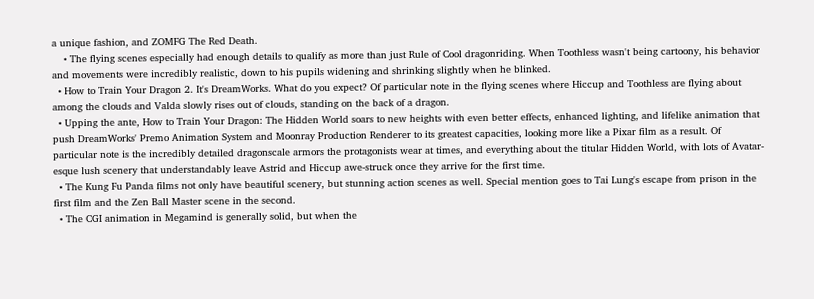a unique fashion, and ZOMFG The Red Death.
    • The flying scenes especially had enough details to qualify as more than just Rule of Cool dragonriding. When Toothless wasn't being cartoony, his behavior and movements were incredibly realistic, down to his pupils widening and shrinking slightly when he blinked.
  • How to Train Your Dragon 2. It's DreamWorks. What do you expect? Of particular note in the flying scenes where Hiccup and Toothless are flying about among the clouds and Valda slowly rises out of clouds, standing on the back of a dragon.
  • Upping the ante, How to Train Your Dragon: The Hidden World soars to new heights with even better effects, enhanced lighting, and lifelike animation that push DreamWorks' Premo Animation System and Moonray Production Renderer to its greatest capacities, looking more like a Pixar film as a result. Of particular note is the incredibly detailed dragonscale armors the protagonists wear at times, and everything about the titular Hidden World, with lots of Avatar-esque lush scenery that understandably leave Astrid and Hiccup awe-struck once they arrive for the first time.
  • The Kung Fu Panda films not only have beautiful scenery, but stunning action scenes as well. Special mention goes to Tai Lung's escape from prison in the first film and the Zen Ball Master scene in the second.
  • The CGI animation in Megamind is generally solid, but when the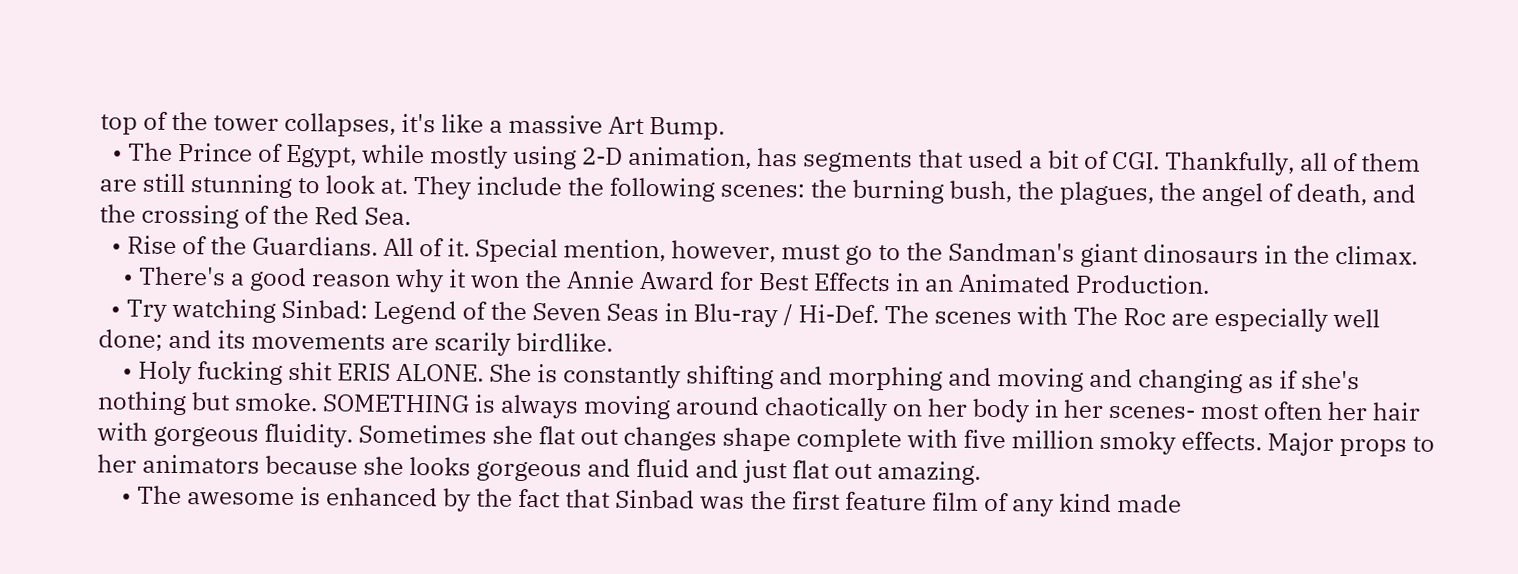top of the tower collapses, it's like a massive Art Bump.
  • The Prince of Egypt, while mostly using 2-D animation, has segments that used a bit of CGI. Thankfully, all of them are still stunning to look at. They include the following scenes: the burning bush, the plagues, the angel of death, and the crossing of the Red Sea.
  • Rise of the Guardians. All of it. Special mention, however, must go to the Sandman's giant dinosaurs in the climax.
    • There's a good reason why it won the Annie Award for Best Effects in an Animated Production.
  • Try watching Sinbad: Legend of the Seven Seas in Blu-ray / Hi-Def. The scenes with The Roc are especially well done; and its movements are scarily birdlike.
    • Holy fucking shit ERIS ALONE. She is constantly shifting and morphing and moving and changing as if she's nothing but smoke. SOMETHING is always moving around chaotically on her body in her scenes- most often her hair with gorgeous fluidity. Sometimes she flat out changes shape complete with five million smoky effects. Major props to her animators because she looks gorgeous and fluid and just flat out amazing.
    • The awesome is enhanced by the fact that Sinbad was the first feature film of any kind made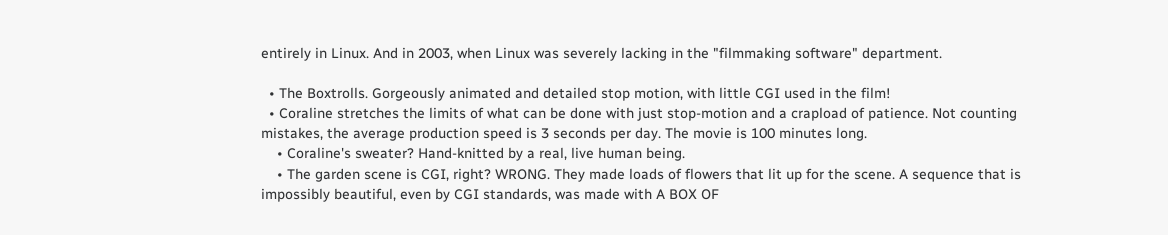entirely in Linux. And in 2003, when Linux was severely lacking in the "filmmaking software" department.

  • The Boxtrolls. Gorgeously animated and detailed stop motion, with little CGI used in the film!
  • Coraline stretches the limits of what can be done with just stop-motion and a crapload of patience. Not counting mistakes, the average production speed is 3 seconds per day. The movie is 100 minutes long.
    • Coraline's sweater? Hand-knitted by a real, live human being.
    • The garden scene is CGI, right? WRONG. They made loads of flowers that lit up for the scene. A sequence that is impossibly beautiful, even by CGI standards, was made with A BOX OF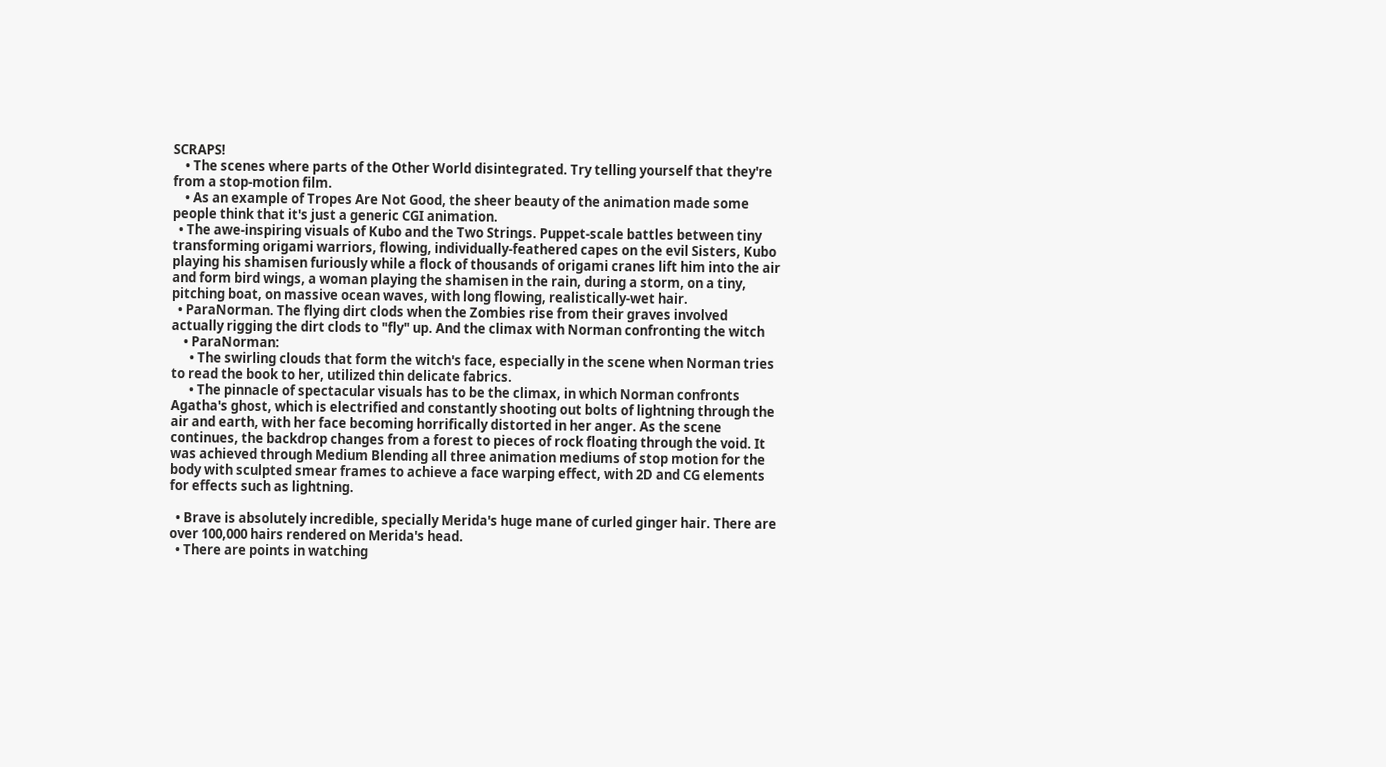SCRAPS!
    • The scenes where parts of the Other World disintegrated. Try telling yourself that they're from a stop-motion film.
    • As an example of Tropes Are Not Good, the sheer beauty of the animation made some people think that it's just a generic CGI animation.
  • The awe-inspiring visuals of Kubo and the Two Strings. Puppet-scale battles between tiny transforming origami warriors, flowing, individually-feathered capes on the evil Sisters, Kubo playing his shamisen furiously while a flock of thousands of origami cranes lift him into the air and form bird wings, a woman playing the shamisen in the rain, during a storm, on a tiny, pitching boat, on massive ocean waves, with long flowing, realistically-wet hair.
  • ParaNorman. The flying dirt clods when the Zombies rise from their graves involved actually rigging the dirt clods to "fly" up. And the climax with Norman confronting the witch
    • ParaNorman:
      • The swirling clouds that form the witch's face, especially in the scene when Norman tries to read the book to her, utilized thin delicate fabrics.
      • The pinnacle of spectacular visuals has to be the climax, in which Norman confronts Agatha's ghost, which is electrified and constantly shooting out bolts of lightning through the air and earth, with her face becoming horrifically distorted in her anger. As the scene continues, the backdrop changes from a forest to pieces of rock floating through the void. It was achieved through Medium Blending all three animation mediums of stop motion for the body with sculpted smear frames to achieve a face warping effect, with 2D and CG elements for effects such as lightning.

  • Brave is absolutely incredible, specially Merida's huge mane of curled ginger hair. There are over 100,000 hairs rendered on Merida's head.
  • There are points in watching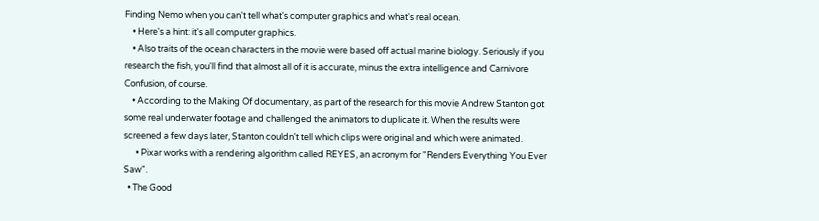Finding Nemo when you can't tell what's computer graphics and what's real ocean.
    • Here's a hint: it's all computer graphics.
    • Also traits of the ocean characters in the movie were based off actual marine biology. Seriously if you research the fish, you'll find that almost all of it is accurate, minus the extra intelligence and Carnivore Confusion, of course.
    • According to the Making Of documentary, as part of the research for this movie Andrew Stanton got some real underwater footage and challenged the animators to duplicate it. When the results were screened a few days later, Stanton couldn't tell which clips were original and which were animated.
      • Pixar works with a rendering algorithm called REYES, an acronym for "Renders Everything You Ever Saw".
  • The Good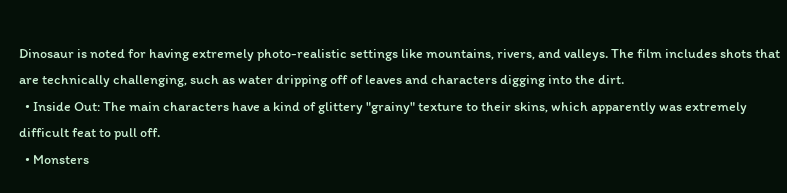Dinosaur is noted for having extremely photo-realistic settings like mountains, rivers, and valleys. The film includes shots that are technically challenging, such as water dripping off of leaves and characters digging into the dirt.
  • Inside Out: The main characters have a kind of glittery "grainy" texture to their skins, which apparently was extremely difficult feat to pull off.
  • Monsters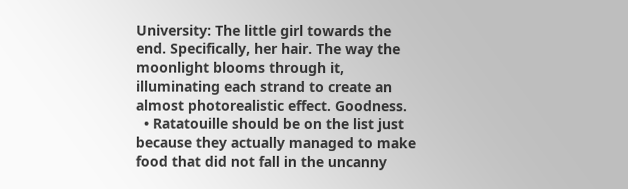University: The little girl towards the end. Specifically, her hair. The way the moonlight blooms through it, illuminating each strand to create an almost photorealistic effect. Goodness.
  • Ratatouille should be on the list just because they actually managed to make food that did not fall in the uncanny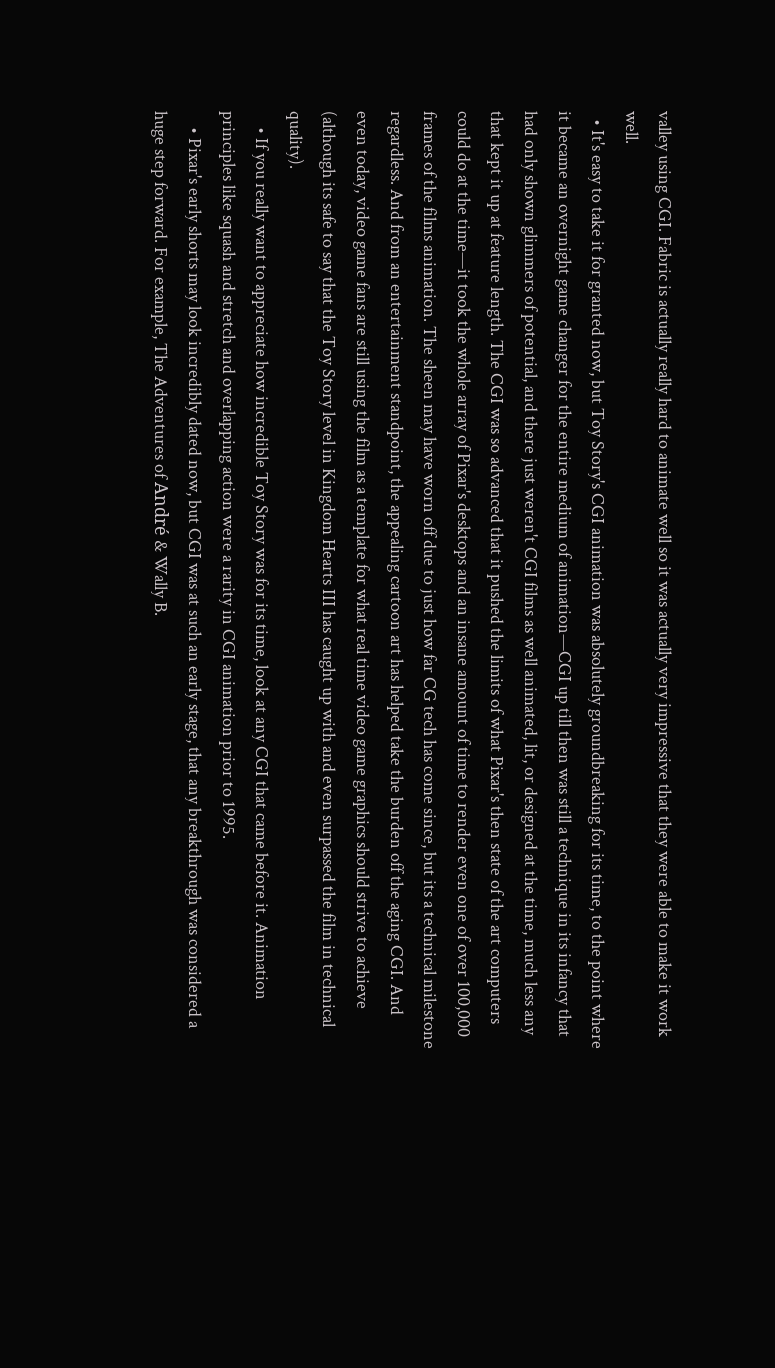valley using CGI. Fabric is actually really hard to animate well so it was actually very impressive that they were able to make it work well.
  • It's easy to take it for granted now, but Toy Story's CGI animation was absolutely groundbreaking for its time, to the point where it became an overnight game changer for the entire medium of animation—CGI up till then was still a technique in its infancy that had only shown glimmers of potential, and there just weren't CGI films as well animated, lit, or designed at the time, much less any that kept it up at feature length. The CGI was so advanced that it pushed the limits of what Pixar's then state of the art computers could do at the time—it took the whole array of Pixar's desktops and an insane amount of time to render even one of over 100,000 frames of the films animation. The sheen may have worn off due to just how far CG tech has come since, but its a technical milestone regardless. And from an entertainment standpoint, the appealing cartoon art has helped take the burden off the aging CGI. And even today, video game fans are still using the film as a template for what real time video game graphics should strive to achieve (although its safe to say that the Toy Story level in Kingdom Hearts III has caught up with and even surpassed the film in technical quality).
    • If you really want to appreciate how incredible Toy Story was for its time, look at any CGI that came before it. Animation principles like squash and stretch and overlapping action were a rarity in CGI animation prior to 1995.
    • Pixar's early shorts may look incredibly dated now, but CGI was at such an early stage, that any breakthrough was considered a huge step forward. For example, The Adventures of André & Wally B.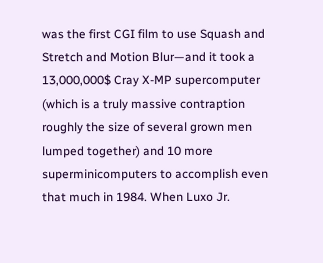was the first CGI film to use Squash and Stretch and Motion Blur—and it took a 13,000,000$ Cray X-MP supercomputer (which is a truly massive contraption roughly the size of several grown men lumped together) and 10 more superminicomputers to accomplish even that much in 1984. When Luxo Jr.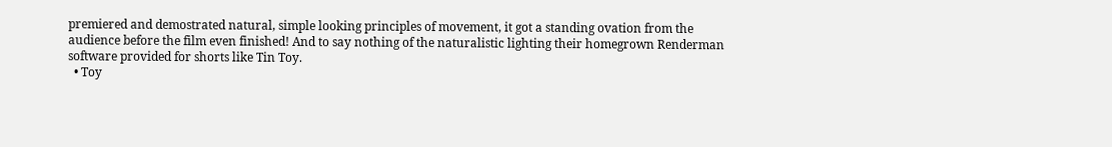premiered and demostrated natural, simple looking principles of movement, it got a standing ovation from the audience before the film even finished! And to say nothing of the naturalistic lighting their homegrown Renderman software provided for shorts like Tin Toy.
  • Toy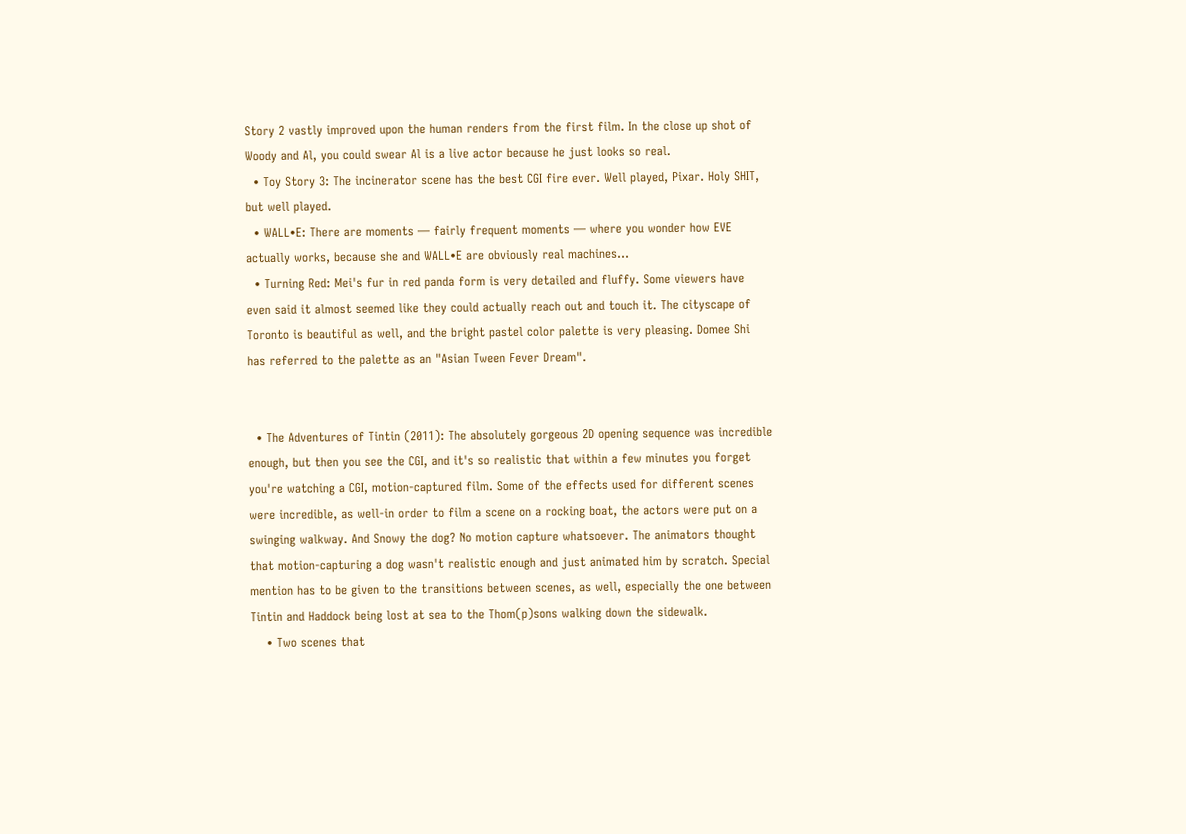Story 2 vastly improved upon the human renders from the first film. In the close up shot of Woody and Al, you could swear Al is a live actor because he just looks so real.
  • Toy Story 3: The incinerator scene has the best CGI fire ever. Well played, Pixar. Holy SHIT, but well played.
  • WALL•E: There are moments — fairly frequent moments — where you wonder how EVE actually works, because she and WALL•E are obviously real machines...
  • Turning Red: Mei's fur in red panda form is very detailed and fluffy. Some viewers have even said it almost seemed like they could actually reach out and touch it. The cityscape of Toronto is beautiful as well, and the bright pastel color palette is very pleasing. Domee Shi has referred to the palette as an "Asian Tween Fever Dream".


  • The Adventures of Tintin (2011): The absolutely gorgeous 2D opening sequence was incredible enough, but then you see the CGI, and it's so realistic that within a few minutes you forget you're watching a CGI, motion-captured film. Some of the effects used for different scenes were incredible, as well-in order to film a scene on a rocking boat, the actors were put on a swinging walkway. And Snowy the dog? No motion capture whatsoever. The animators thought that motion-capturing a dog wasn't realistic enough and just animated him by scratch. Special mention has to be given to the transitions between scenes, as well, especially the one between Tintin and Haddock being lost at sea to the Thom(p)sons walking down the sidewalk.
    • Two scenes that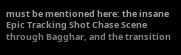must be mentioned here: the insane Epic Tracking Shot Chase Scene through Bagghar, and the transition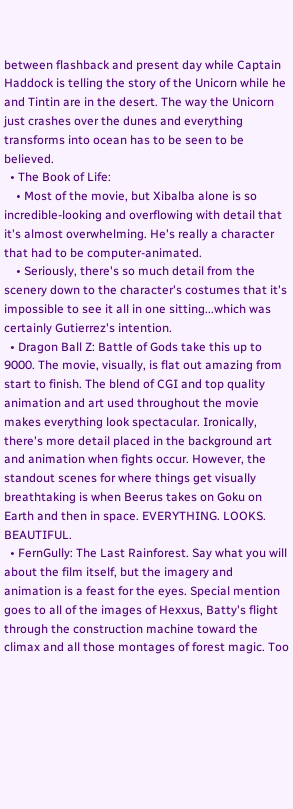between flashback and present day while Captain Haddock is telling the story of the Unicorn while he and Tintin are in the desert. The way the Unicorn just crashes over the dunes and everything transforms into ocean has to be seen to be believed.
  • The Book of Life:
    • Most of the movie, but Xibalba alone is so incredible-looking and overflowing with detail that it's almost overwhelming. He's really a character that had to be computer-animated.
    • Seriously, there's so much detail from the scenery down to the character's costumes that it's impossible to see it all in one sitting...which was certainly Gutierrez's intention.
  • Dragon Ball Z: Battle of Gods take this up to 9000. The movie, visually, is flat out amazing from start to finish. The blend of CGI and top quality animation and art used throughout the movie makes everything look spectacular. Ironically, there's more detail placed in the background art and animation when fights occur. However, the standout scenes for where things get visually breathtaking is when Beerus takes on Goku on Earth and then in space. EVERYTHING. LOOKS. BEAUTIFUL.
  • FernGully: The Last Rainforest. Say what you will about the film itself, but the imagery and animation is a feast for the eyes. Special mention goes to all of the images of Hexxus, Batty's flight through the construction machine toward the climax and all those montages of forest magic. Too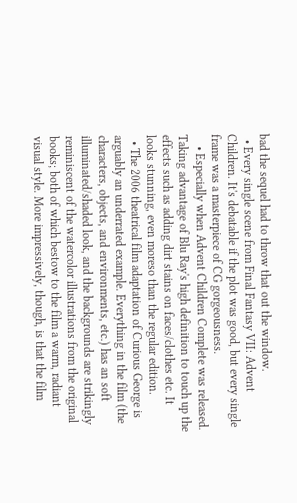bad the sequel had to throw that out the window.
  • Every single scene from Final Fantasy VII: Advent Children. It's debatable if the plot was good, but every single frame was a masterpiece of CG gorgeousness.
    • Especially when Advent Children Complete was released. Taking advantage of Blu Ray's high definition to touch up the effects such as adding dirt stains on faces/clothes etc. It looks stunning, even moreso than the regular edition.
  • The 2006 theatrical film adaptation of Curious George is arguably an underrated example. Everything in the film (the characters, objects, and environments, etc.) has an soft illuminated/shaded look, and the backgrounds are strikingly reminiscent of the watercolor illustrations from the original books; both of which bestow to the film a warm, radiant visual style. More impressively, though, is that the film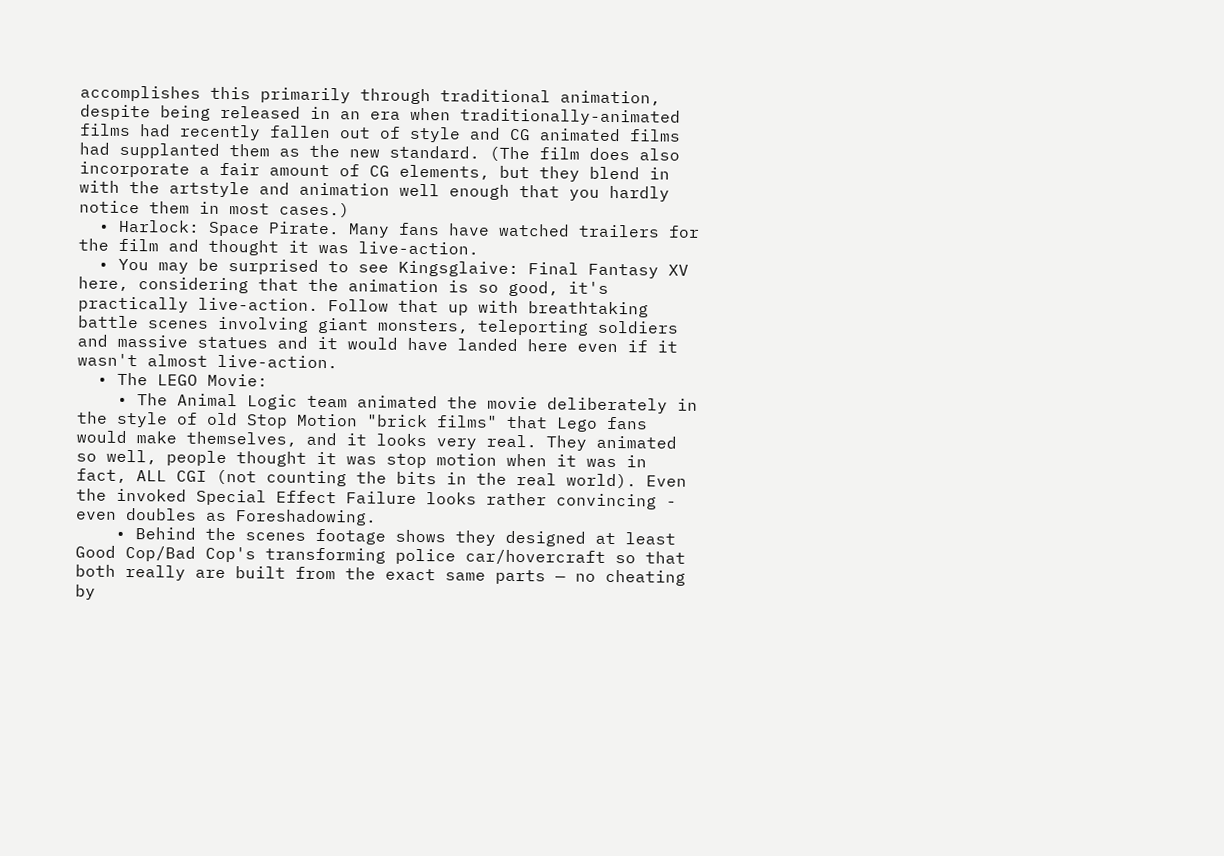accomplishes this primarily through traditional animation, despite being released in an era when traditionally-animated films had recently fallen out of style and CG animated films had supplanted them as the new standard. (The film does also incorporate a fair amount of CG elements, but they blend in with the artstyle and animation well enough that you hardly notice them in most cases.)
  • Harlock: Space Pirate. Many fans have watched trailers for the film and thought it was live-action.
  • You may be surprised to see Kingsglaive: Final Fantasy XV here, considering that the animation is so good, it's practically live-action. Follow that up with breathtaking battle scenes involving giant monsters, teleporting soldiers and massive statues and it would have landed here even if it wasn't almost live-action.
  • The LEGO Movie:
    • The Animal Logic team animated the movie deliberately in the style of old Stop Motion "brick films" that Lego fans would make themselves, and it looks very real. They animated so well, people thought it was stop motion when it was in fact, ALL CGI (not counting the bits in the real world). Even the invoked Special Effect Failure looks rather convincing - even doubles as Foreshadowing.
    • Behind the scenes footage shows they designed at least Good Cop/Bad Cop's transforming police car/hovercraft so that both really are built from the exact same parts — no cheating by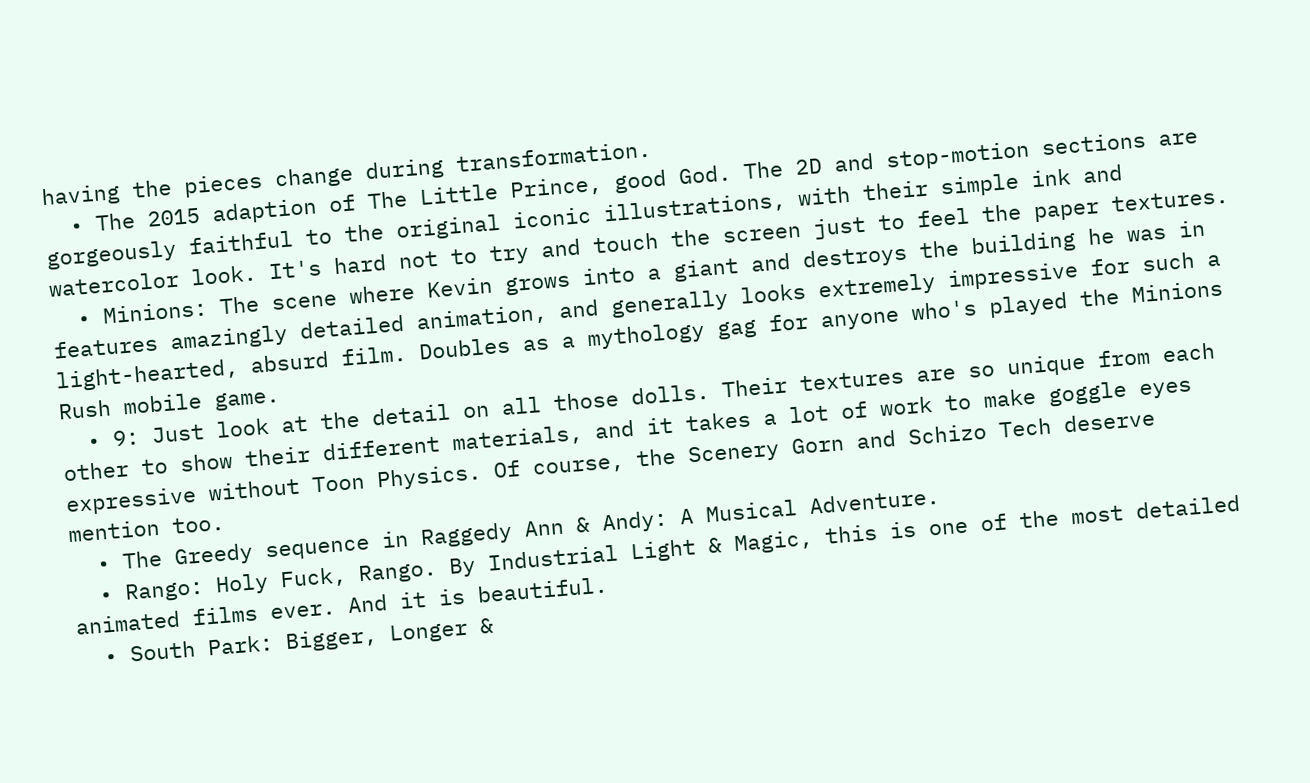having the pieces change during transformation.
  • The 2015 adaption of The Little Prince, good God. The 2D and stop-motion sections are gorgeously faithful to the original iconic illustrations, with their simple ink and watercolor look. It's hard not to try and touch the screen just to feel the paper textures.
  • Minions: The scene where Kevin grows into a giant and destroys the building he was in features amazingly detailed animation, and generally looks extremely impressive for such a light-hearted, absurd film. Doubles as a mythology gag for anyone who's played the Minions Rush mobile game.
  • 9: Just look at the detail on all those dolls. Their textures are so unique from each other to show their different materials, and it takes a lot of work to make goggle eyes expressive without Toon Physics. Of course, the Scenery Gorn and Schizo Tech deserve mention too.
  • The Greedy sequence in Raggedy Ann & Andy: A Musical Adventure.
  • Rango: Holy Fuck, Rango. By Industrial Light & Magic, this is one of the most detailed animated films ever. And it is beautiful.
  • South Park: Bigger, Longer &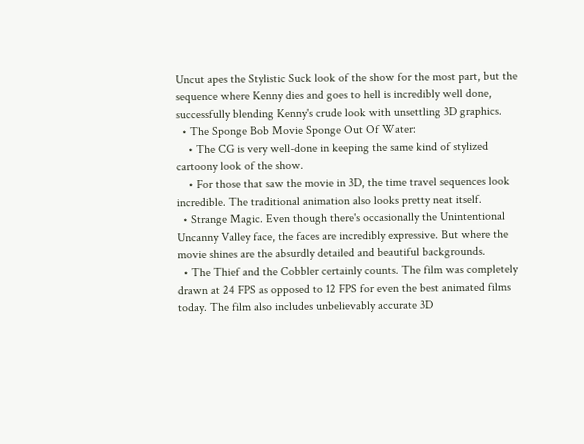Uncut apes the Stylistic Suck look of the show for the most part, but the sequence where Kenny dies and goes to hell is incredibly well done, successfully blending Kenny's crude look with unsettling 3D graphics.
  • The Sponge Bob Movie Sponge Out Of Water:
    • The CG is very well-done in keeping the same kind of stylized cartoony look of the show.
    • For those that saw the movie in 3D, the time travel sequences look incredible. The traditional animation also looks pretty neat itself.
  • Strange Magic. Even though there's occasionally the Unintentional Uncanny Valley face, the faces are incredibly expressive. But where the movie shines are the absurdly detailed and beautiful backgrounds.
  • The Thief and the Cobbler certainly counts. The film was completely drawn at 24 FPS as opposed to 12 FPS for even the best animated films today. The film also includes unbelievably accurate 3D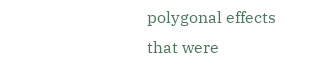polygonal effects that were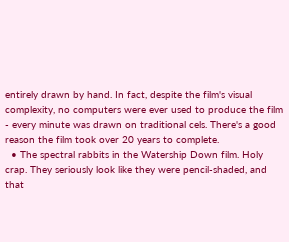entirely drawn by hand. In fact, despite the film's visual complexity, no computers were ever used to produce the film - every minute was drawn on traditional cels. There's a good reason the film took over 20 years to complete.
  • The spectral rabbits in the Watership Down film. Holy crap. They seriously look like they were pencil-shaded, and that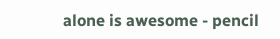alone is awesome - pencil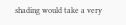shading would take a very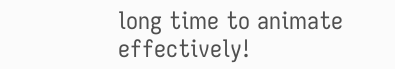long time to animate effectively!